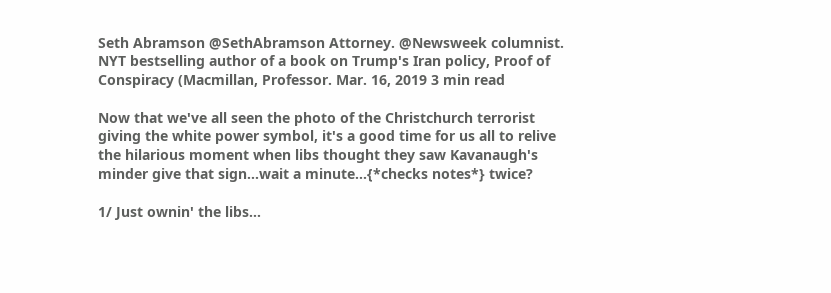Seth Abramson @SethAbramson Attorney. @Newsweek columnist. NYT bestselling author of a book on Trump's Iran policy, Proof of Conspiracy (Macmillan, Professor. Mar. 16, 2019 3 min read

Now that we've all seen the photo of the Christchurch terrorist giving the white power symbol, it's a good time for us all to relive the hilarious moment when libs thought they saw Kavanaugh's minder give that sign...wait a minute...{*checks notes*} twice?

1/ Just ownin' the libs...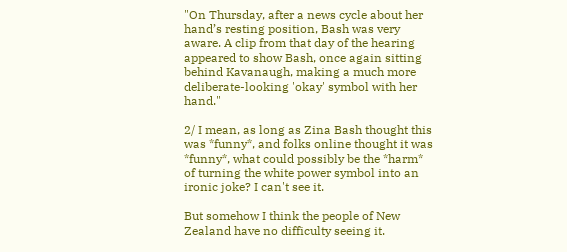"On Thursday, after a news cycle about her hand’s resting position, Bash was very aware. A clip from that day of the hearing appeared to show Bash, once again sitting behind Kavanaugh, making a much more deliberate-looking 'okay' symbol with her hand."

2/ I mean, as long as Zina Bash thought this was *funny*, and folks online thought it was *funny*, what could possibly be the *harm* of turning the white power symbol into an ironic joke? I can't see it.

But somehow I think the people of New Zealand have no difficulty seeing it.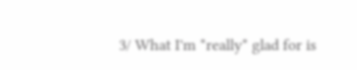3/ What I'm *really* glad for is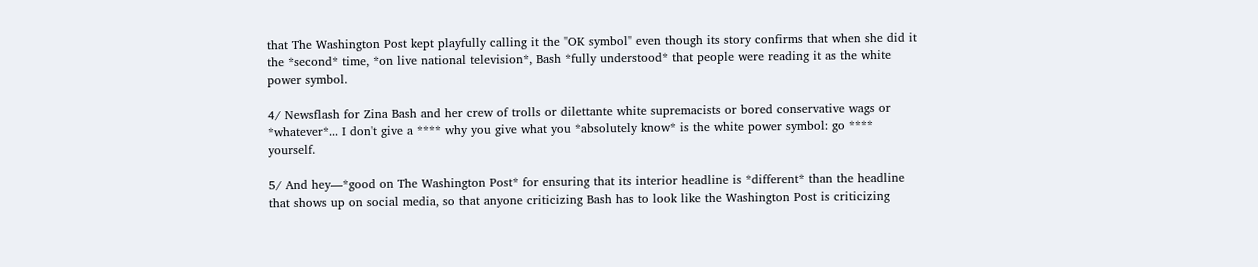that The Washington Post kept playfully calling it the "OK symbol" even though its story confirms that when she did it the *second* time, *on live national television*, Bash *fully understood* that people were reading it as the white power symbol.

4/ Newsflash for Zina Bash and her crew of trolls or dilettante white supremacists or bored conservative wags or *whatever*... I don't give a **** why you give what you *absolutely know* is the white power symbol: go **** yourself.

5/ And hey—*good on The Washington Post* for ensuring that its interior headline is *different* than the headline that shows up on social media, so that anyone criticizing Bash has to look like the Washington Post is criticizing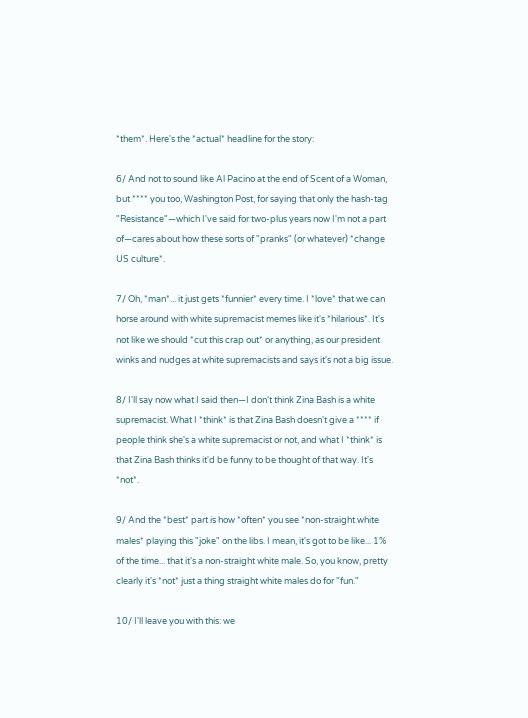*them*. Here's the *actual* headline for the story:

6/ And not to sound like Al Pacino at the end of Scent of a Woman, but **** you too, Washington Post, for saying that only the hash-tag "Resistance"—which I've said for two-plus years now I'm not a part of—cares about how these sorts of "pranks" (or whatever) *change US culture*.

7/ Oh, *man*... it just gets *funnier* every time. I *love* that we can horse around with white supremacist memes like it's *hilarious*. It's not like we should *cut this crap out* or anything, as our president winks and nudges at white supremacists and says it's not a big issue.

8/ I'll say now what I said then—I don't think Zina Bash is a white supremacist. What I *think* is that Zina Bash doesn't give a **** if people think she's a white supremacist or not, and what I *think* is that Zina Bash thinks it'd be funny to be thought of that way. It's *not*.

9/ And the *best* part is how *often* you see *non-straight white males* playing this "joke" on the libs. I mean, it's got to be like... 1% of the time... that it's a non-straight white male. So, you know, pretty clearly it's *not* just a thing straight white males do for "fun."

10/ I'll leave you with this: we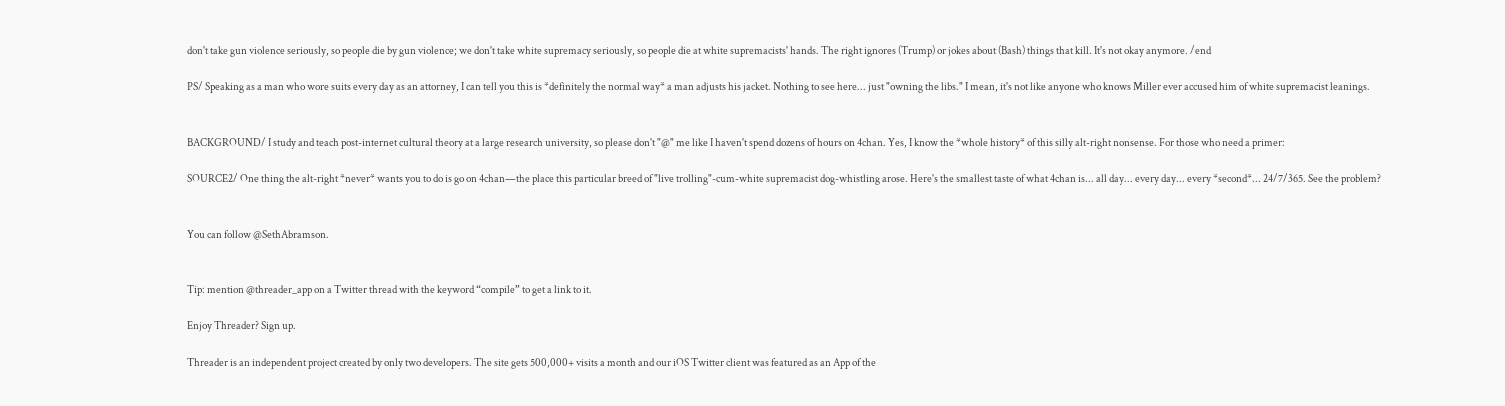don't take gun violence seriously, so people die by gun violence; we don't take white supremacy seriously, so people die at white supremacists' hands. The right ignores (Trump) or jokes about (Bash) things that kill. It's not okay anymore. /end

PS/ Speaking as a man who wore suits every day as an attorney, I can tell you this is *definitely the normal way* a man adjusts his jacket. Nothing to see here... just "owning the libs." I mean, it's not like anyone who knows Miller ever accused him of white supremacist leanings.


BACKGROUND/ I study and teach post-internet cultural theory at a large research university, so please don't "@" me like I haven't spend dozens of hours on 4chan. Yes, I know the *whole history* of this silly alt-right nonsense. For those who need a primer:

SOURCE2/ One thing the alt-right *never* wants you to do is go on 4chan—the place this particular breed of "live trolling"-cum-white supremacist dog-whistling arose. Here's the smallest taste of what 4chan is... all day... every day... every *second*... 24/7/365. See the problem?


You can follow @SethAbramson.


Tip: mention @threader_app on a Twitter thread with the keyword “compile” to get a link to it.

Enjoy Threader? Sign up.

Threader is an independent project created by only two developers. The site gets 500,000+ visits a month and our iOS Twitter client was featured as an App of the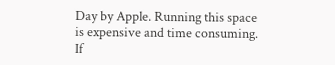Day by Apple. Running this space is expensive and time consuming. If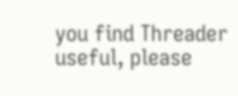you find Threader useful, please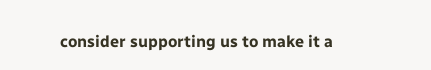consider supporting us to make it a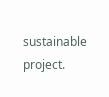sustainable project.